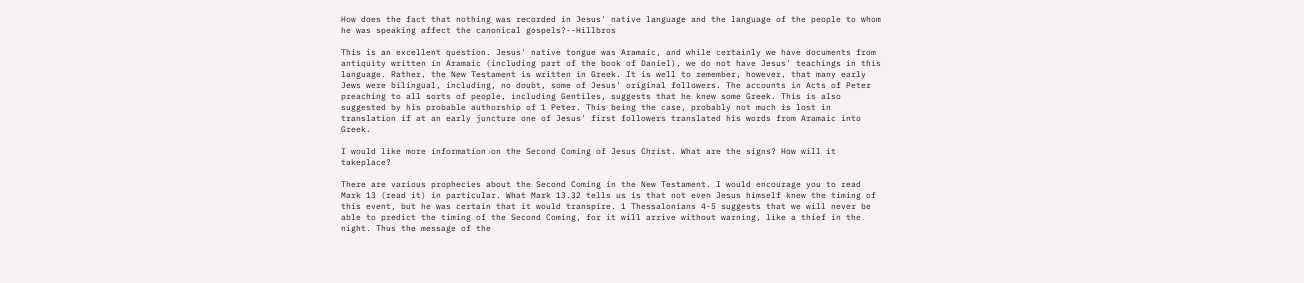How does the fact that nothing was recorded in Jesus' native language and the language of the people to whom he was speaking affect the canonical gospels?--Hillbros

This is an excellent question. Jesus' native tongue was Aramaic, and while certainly we have documents from antiquity written in Aramaic (including part of the book of Daniel), we do not have Jesus' teachings in this language. Rather, the New Testament is written in Greek. It is well to remember, however, that many early Jews were bilingual, including, no doubt, some of Jesus' original followers. The accounts in Acts of Peter preaching to all sorts of people, including Gentiles, suggests that he knew some Greek. This is also suggested by his probable authorship of 1 Peter. This being the case, probably not much is lost in translation if at an early juncture one of Jesus' first followers translated his words from Aramaic into Greek.

I would like more information on the Second Coming of Jesus Christ. What are the signs? How will it takeplace?

There are various prophecies about the Second Coming in the New Testament. I would encourage you to read Mark 13 (read it) in particular. What Mark 13.32 tells us is that not even Jesus himself knew the timing of this event, but he was certain that it would transpire. 1 Thessalonians 4-5 suggests that we will never be able to predict the timing of the Second Coming, for it will arrive without warning, like a thief in the night. Thus the message of the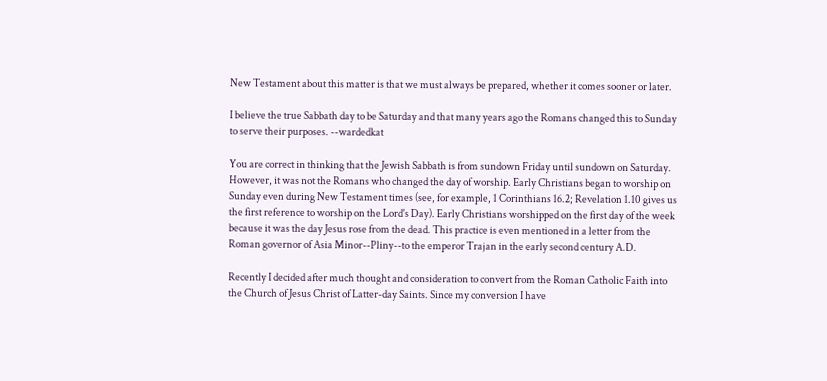New Testament about this matter is that we must always be prepared, whether it comes sooner or later.

I believe the true Sabbath day to be Saturday and that many years ago the Romans changed this to Sunday to serve their purposes. --wardedkat

You are correct in thinking that the Jewish Sabbath is from sundown Friday until sundown on Saturday. However, it was not the Romans who changed the day of worship. Early Christians began to worship on Sunday even during New Testament times (see, for example, 1 Corinthians 16.2; Revelation 1.10 gives us the first reference to worship on the Lord's Day). Early Christians worshipped on the first day of the week because it was the day Jesus rose from the dead. This practice is even mentioned in a letter from the Roman governor of Asia Minor--Pliny--to the emperor Trajan in the early second century A.D.

Recently I decided after much thought and consideration to convert from the Roman Catholic Faith into the Church of Jesus Christ of Latter-day Saints. Since my conversion I have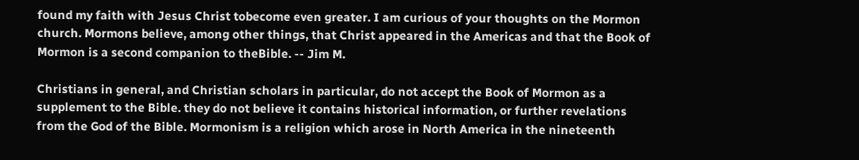found my faith with Jesus Christ tobecome even greater. I am curious of your thoughts on the Mormon church. Mormons believe, among other things, that Christ appeared in the Americas and that the Book of Mormon is a second companion to theBible. -- Jim M.

Christians in general, and Christian scholars in particular, do not accept the Book of Mormon as a supplement to the Bible. they do not believe it contains historical information, or further revelations from the God of the Bible. Mormonism is a religion which arose in North America in the nineteenth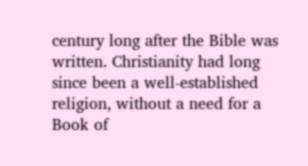century long after the Bible was written. Christianity had long since been a well-established religion, without a need for a Book of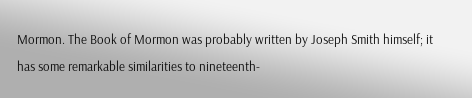Mormon. The Book of Mormon was probably written by Joseph Smith himself; it has some remarkable similarities to nineteenth-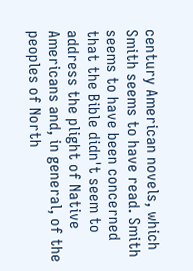century American novels, which Smith seems to have read. Smith seems to have been concerned that the Bible didn't seem to address the plight of Native Americans and, in general, of the peoples of North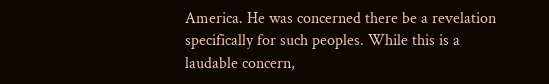America. He was concerned there be a revelation specifically for such peoples. While this is a laudable concern,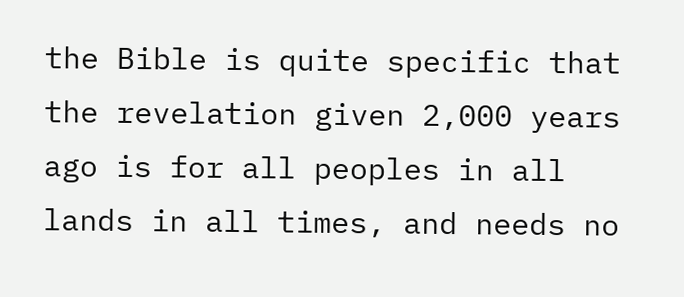the Bible is quite specific that the revelation given 2,000 years ago is for all peoples in all lands in all times, and needs no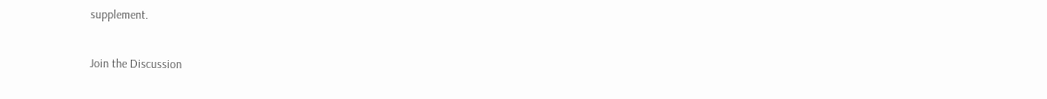supplement.

Join the Discussion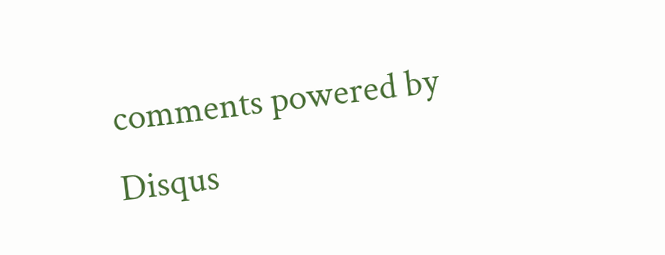comments powered by Disqus